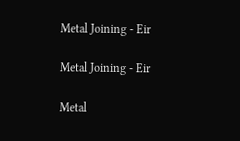Metal Joining - Eir

Metal Joining - Eir

Metal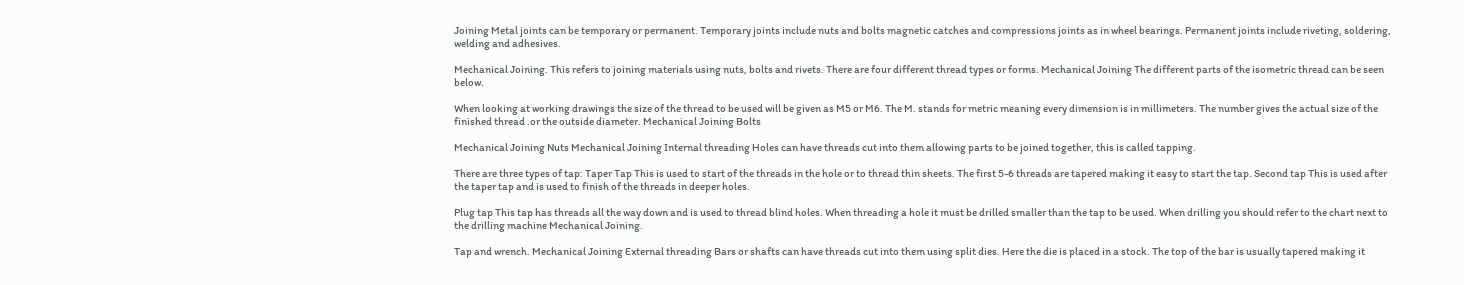Joining Metal joints can be temporary or permanent. Temporary joints include nuts and bolts magnetic catches and compressions joints as in wheel bearings. Permanent joints include riveting, soldering, welding and adhesives.

Mechanical Joining. This refers to joining materials using nuts, bolts and rivets. There are four different thread types or forms. Mechanical Joining The different parts of the isometric thread can be seen below.

When looking at working drawings the size of the thread to be used will be given as M5 or M6. The M. stands for metric meaning every dimension is in millimeters. The number gives the actual size of the finished thread .or the outside diameter. Mechanical Joining Bolts

Mechanical Joining Nuts Mechanical Joining Internal threading Holes can have threads cut into them allowing parts to be joined together, this is called tapping.

There are three types of tap: Taper Tap This is used to start of the threads in the hole or to thread thin sheets. The first 5-6 threads are tapered making it easy to start the tap. Second tap This is used after the taper tap and is used to finish of the threads in deeper holes.

Plug tap This tap has threads all the way down and is used to thread blind holes. When threading a hole it must be drilled smaller than the tap to be used. When drilling you should refer to the chart next to the drilling machine Mechanical Joining.

Tap and wrench. Mechanical Joining External threading Bars or shafts can have threads cut into them using split dies. Here the die is placed in a stock. The top of the bar is usually tapered making it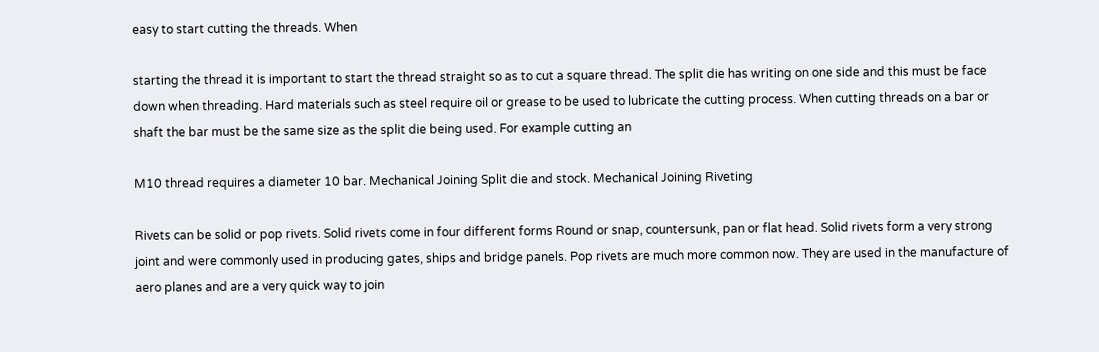easy to start cutting the threads. When

starting the thread it is important to start the thread straight so as to cut a square thread. The split die has writing on one side and this must be face down when threading. Hard materials such as steel require oil or grease to be used to lubricate the cutting process. When cutting threads on a bar or shaft the bar must be the same size as the split die being used. For example cutting an

M10 thread requires a diameter 10 bar. Mechanical Joining Split die and stock. Mechanical Joining Riveting

Rivets can be solid or pop rivets. Solid rivets come in four different forms Round or snap, countersunk, pan or flat head. Solid rivets form a very strong joint and were commonly used in producing gates, ships and bridge panels. Pop rivets are much more common now. They are used in the manufacture of aero planes and are a very quick way to join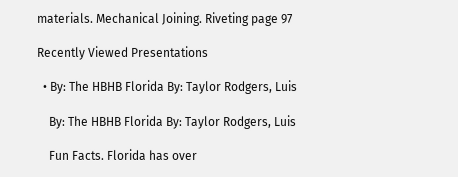materials. Mechanical Joining. Riveting page 97

Recently Viewed Presentations

  • By: The HBHB Florida By: Taylor Rodgers, Luis

    By: The HBHB Florida By: Taylor Rodgers, Luis

    Fun Facts. Florida has over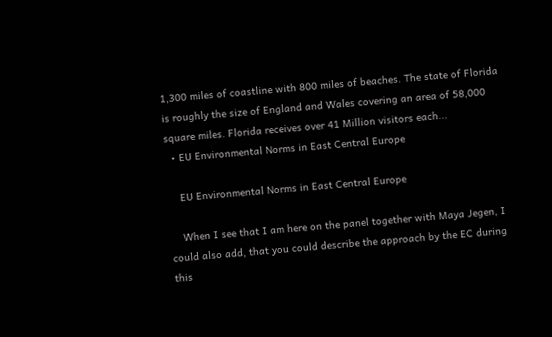1,300 miles of coastline with 800 miles of beaches. The state of Florida is roughly the size of England and Wales covering an area of 58,000 square miles. Florida receives over 41 Million visitors each...
  • EU Environmental Norms in East Central Europe

    EU Environmental Norms in East Central Europe

    When I see that I am here on the panel together with Maya Jegen, I could also add, that you could describe the approach by the EC during this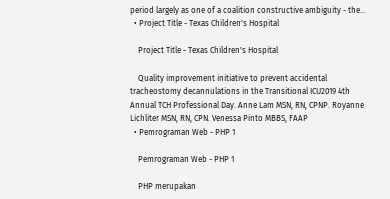period largely as one of a coalition constructive ambiguity - the...
  • Project Title - Texas Children's Hospital

    Project Title - Texas Children's Hospital

    Quality improvement initiative to prevent accidental tracheostomy decannulations in the Transitional ICU2019 4th Annual TCH Professional Day. Anne Lam MSN, RN, CPNP. Royanne Lichliter MSN, RN, CPN. Venessa Pinto MBBS, FAAP
  • Pemrograman Web - PHP 1

    Pemrograman Web - PHP 1

    PHP merupakan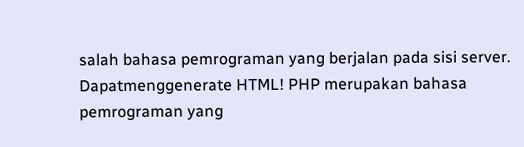salah bahasa pemrograman yang berjalan pada sisi server. Dapatmenggenerate HTML! PHP merupakan bahasa pemrograman yang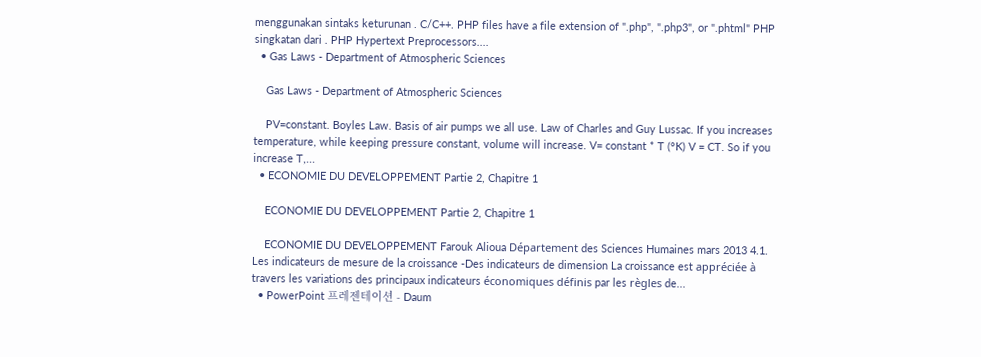menggunakan sintaks keturunan . C/C++. PHP files have a file extension of ".php", ".php3", or ".phtml" PHP singkatan dari . PHP Hypertext Preprocessors....
  • Gas Laws - Department of Atmospheric Sciences

    Gas Laws - Department of Atmospheric Sciences

    PV=constant. Boyles Law. Basis of air pumps we all use. Law of Charles and Guy Lussac. If you increases temperature, while keeping pressure constant, volume will increase. V= constant * T (°K) V = CT. So if you increase T,...
  • ECONOMIE DU DEVELOPPEMENT Partie 2, Chapitre 1

    ECONOMIE DU DEVELOPPEMENT Partie 2, Chapitre 1

    ECONOMIE DU DEVELOPPEMENT Farouk Alioua Département des Sciences Humaines mars 2013 4.1. Les indicateurs de mesure de la croissance -Des indicateurs de dimension La croissance est appréciée à travers les variations des principaux indicateurs économiques définis par les règles de...
  • PowerPoint 프레젠테이션 - Daum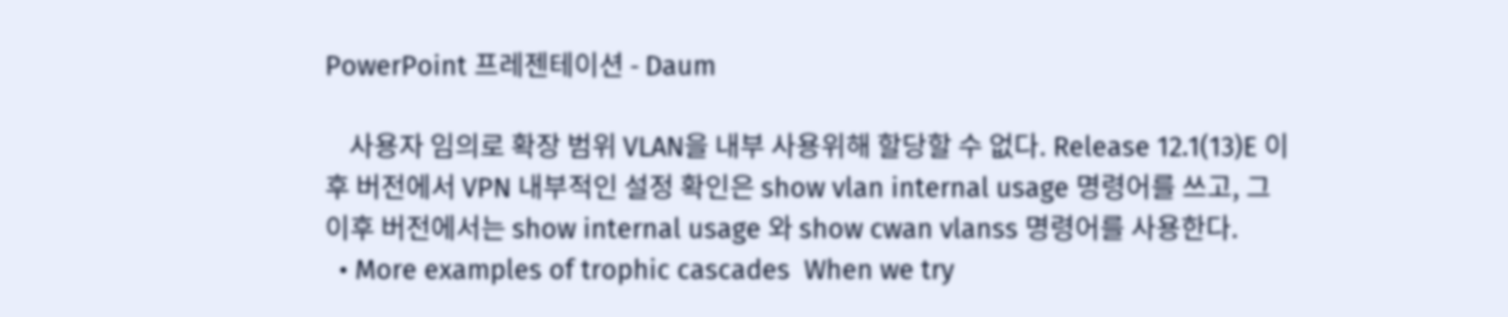PowerPoint 프레젠테이션 - Daum

    사용자 임의로 확장 범위 VLAN을 내부 사용위해 할당할 수 없다. Release 12.1(13)E 이후 버전에서 VPN 내부적인 설정 확인은 show vlan internal usage 명령어를 쓰고, 그 이후 버전에서는 show internal usage 와 show cwan vlanss 명령어를 사용한다.
  • More examples of trophic cascades  When we try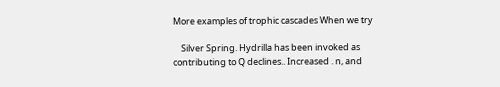More examples of trophic cascades When we try

    Silver Spring. Hydrilla has been invoked as contributing to Q declines.. Increased . n, and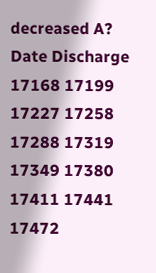decreased A? Date Discharge 17168 17199 17227 17258 17288 17319 17349 17380 17411 17441 17472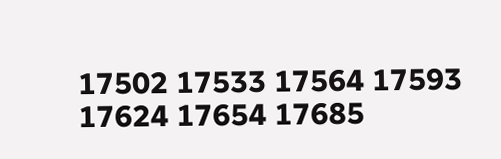17502 17533 17564 17593 17624 17654 17685